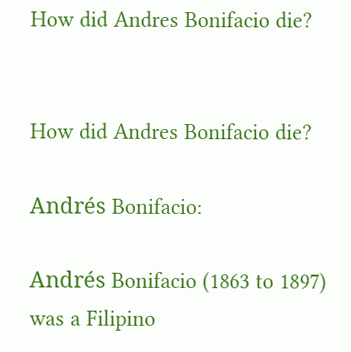How did Andres Bonifacio die?


How did Andres Bonifacio die?

Andrés Bonifacio:

Andrés Bonifacio (1863 to 1897) was a Filipino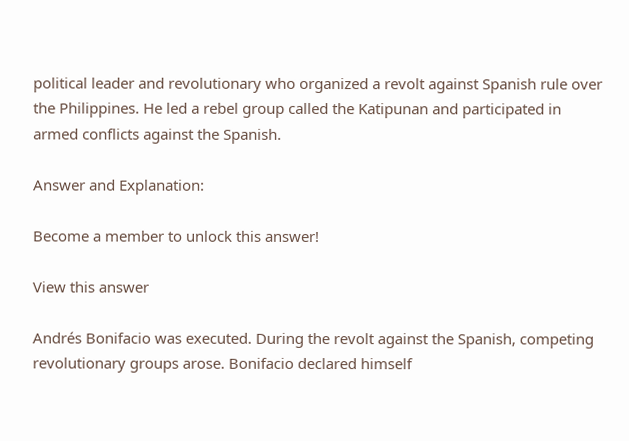political leader and revolutionary who organized a revolt against Spanish rule over the Philippines. He led a rebel group called the Katipunan and participated in armed conflicts against the Spanish.

Answer and Explanation:

Become a member to unlock this answer!

View this answer

Andrés Bonifacio was executed. During the revolt against the Spanish, competing revolutionary groups arose. Bonifacio declared himself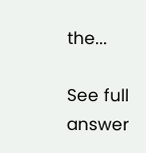the...

See full answer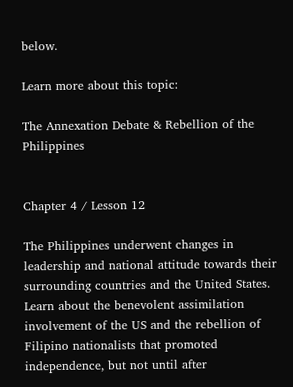below.

Learn more about this topic:

The Annexation Debate & Rebellion of the Philippines


Chapter 4 / Lesson 12

The Philippines underwent changes in leadership and national attitude towards their surrounding countries and the United States. Learn about the benevolent assimilation involvement of the US and the rebellion of Filipino nationalists that promoted independence, but not until after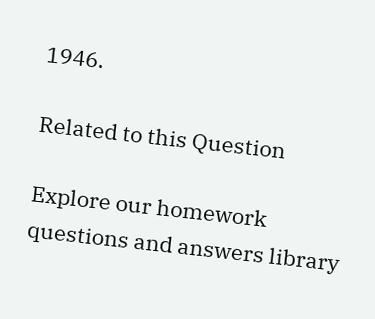1946.

Related to this Question

Explore our homework questions and answers library